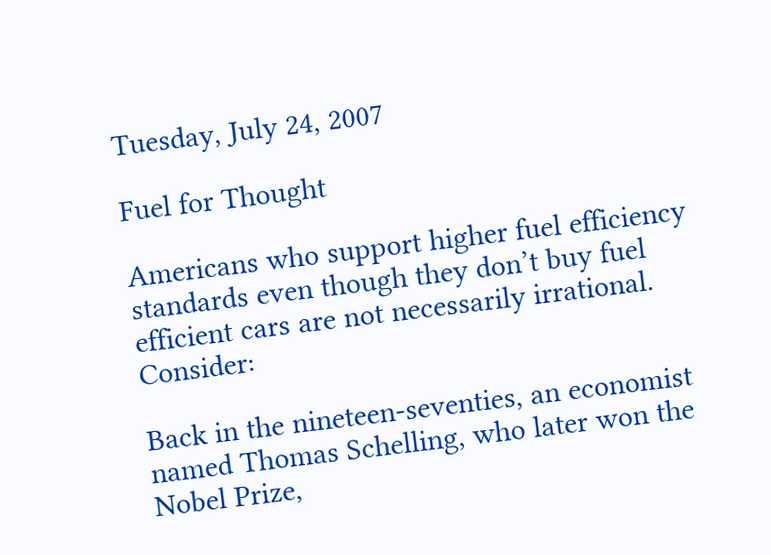Tuesday, July 24, 2007

Fuel for Thought

Americans who support higher fuel efficiency standards even though they don’t buy fuel efficient cars are not necessarily irrational. Consider:

Back in the nineteen-seventies, an economist named Thomas Schelling, who later won the Nobel Prize,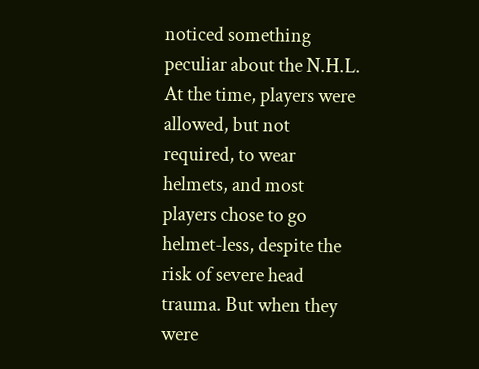noticed something peculiar about the N.H.L. At the time, players were allowed, but not required, to wear helmets, and most players chose to go helmet-less, despite the risk of severe head trauma. But when they were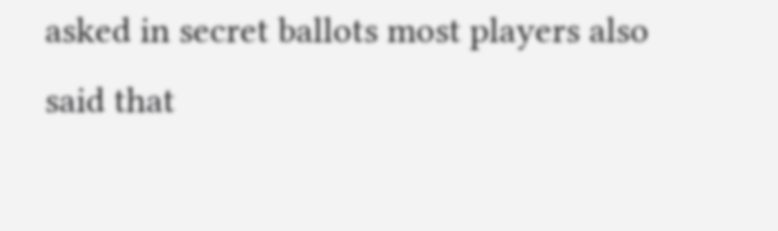asked in secret ballots most players also said that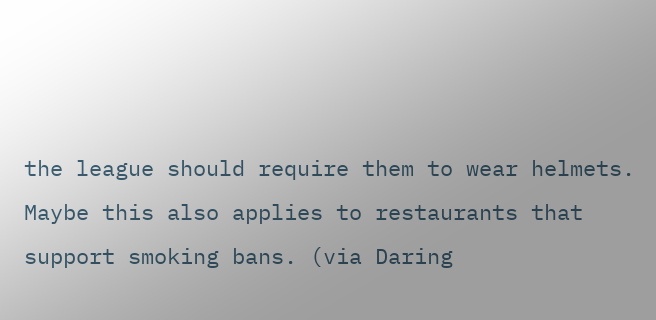the league should require them to wear helmets.
Maybe this also applies to restaurants that support smoking bans. (via Daring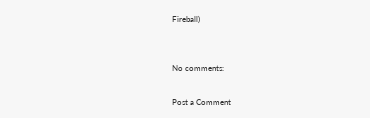Fireball)


No comments:

Post a Comment